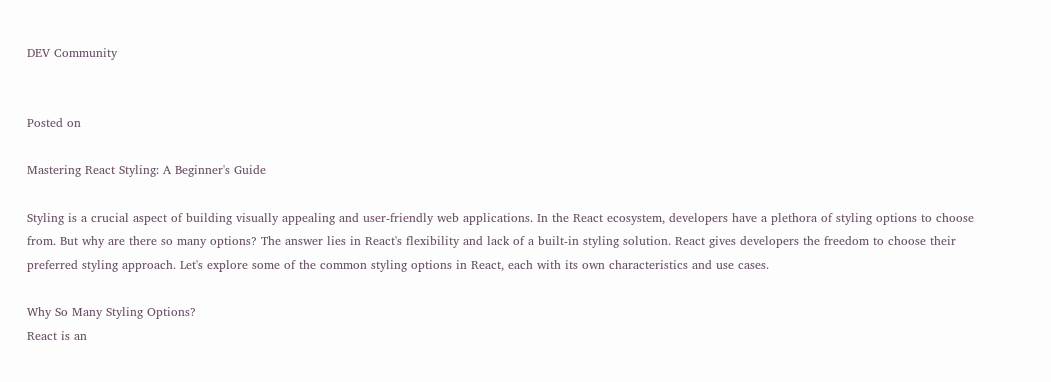DEV Community


Posted on

Mastering React Styling: A Beginner's Guide

Styling is a crucial aspect of building visually appealing and user-friendly web applications. In the React ecosystem, developers have a plethora of styling options to choose from. But why are there so many options? The answer lies in React's flexibility and lack of a built-in styling solution. React gives developers the freedom to choose their preferred styling approach. Let's explore some of the common styling options in React, each with its own characteristics and use cases.

Why So Many Styling Options?
React is an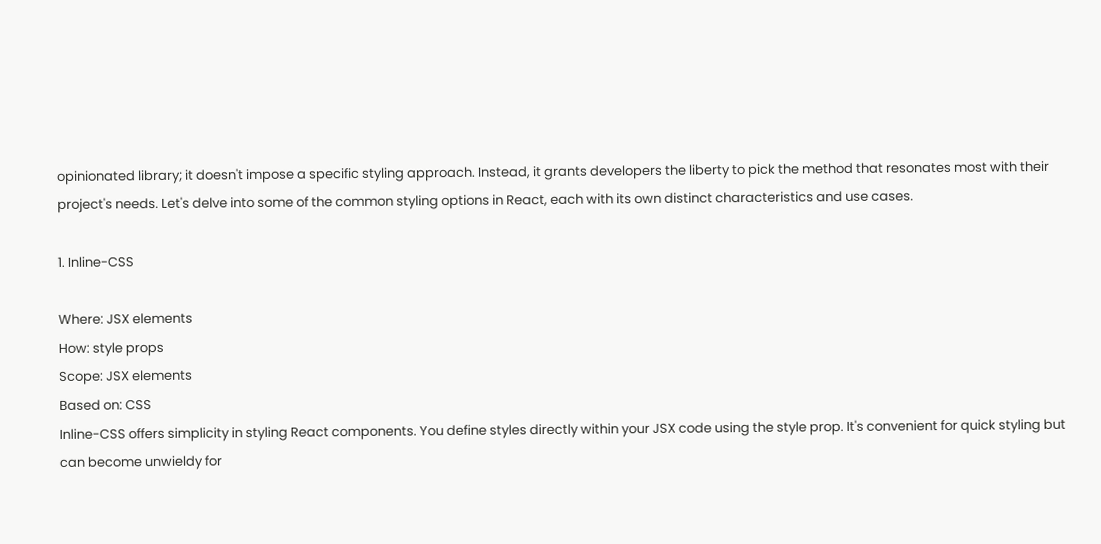opinionated library; it doesn't impose a specific styling approach. Instead, it grants developers the liberty to pick the method that resonates most with their project's needs. Let's delve into some of the common styling options in React, each with its own distinct characteristics and use cases.

1. Inline-CSS

Where: JSX elements
How: style props
Scope: JSX elements
Based on: CSS
Inline-CSS offers simplicity in styling React components. You define styles directly within your JSX code using the style prop. It's convenient for quick styling but can become unwieldy for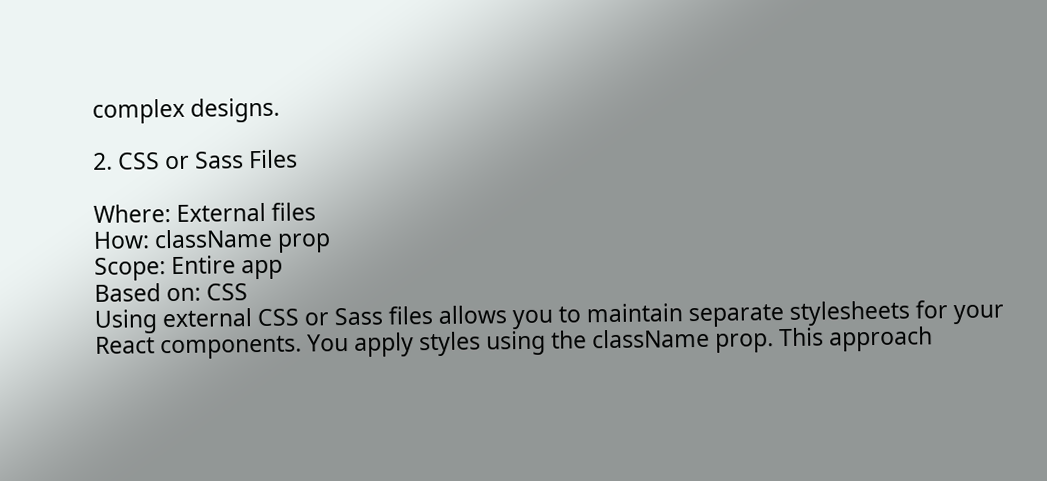complex designs.

2. CSS or Sass Files

Where: External files
How: className prop
Scope: Entire app
Based on: CSS
Using external CSS or Sass files allows you to maintain separate stylesheets for your React components. You apply styles using the className prop. This approach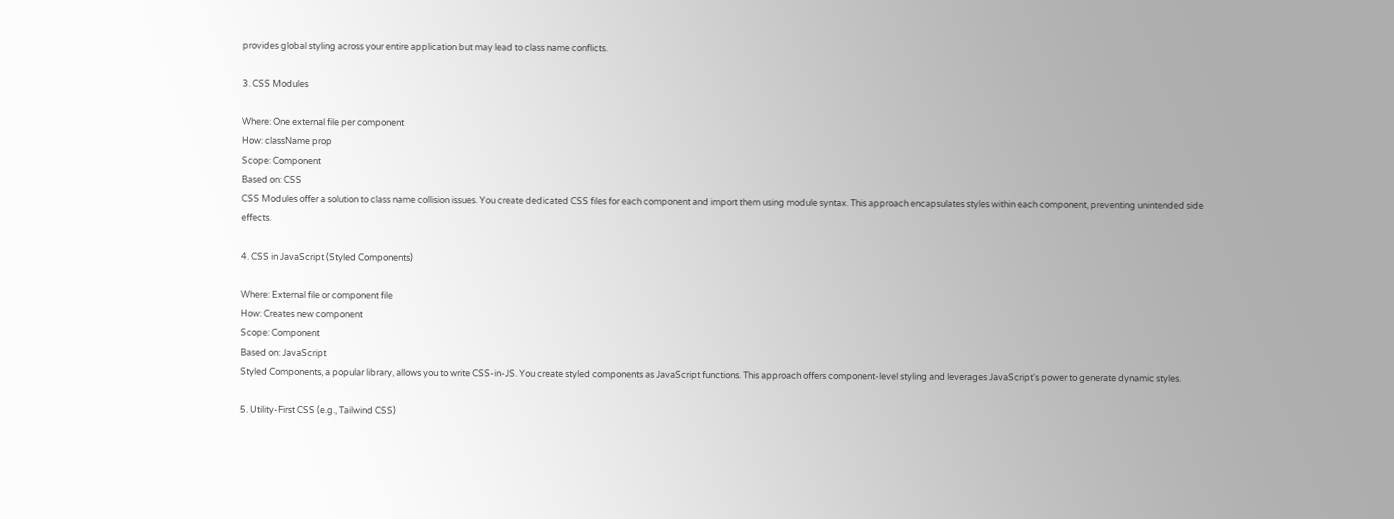provides global styling across your entire application but may lead to class name conflicts.

3. CSS Modules

Where: One external file per component
How: className prop
Scope: Component
Based on: CSS
CSS Modules offer a solution to class name collision issues. You create dedicated CSS files for each component and import them using module syntax. This approach encapsulates styles within each component, preventing unintended side effects.

4. CSS in JavaScript (Styled Components)

Where: External file or component file
How: Creates new component
Scope: Component
Based on: JavaScript
Styled Components, a popular library, allows you to write CSS-in-JS. You create styled components as JavaScript functions. This approach offers component-level styling and leverages JavaScript's power to generate dynamic styles.

5. Utility-First CSS (e.g., Tailwind CSS)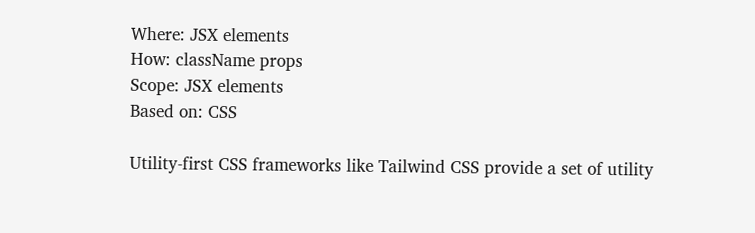Where: JSX elements
How: className props
Scope: JSX elements
Based on: CSS

Utility-first CSS frameworks like Tailwind CSS provide a set of utility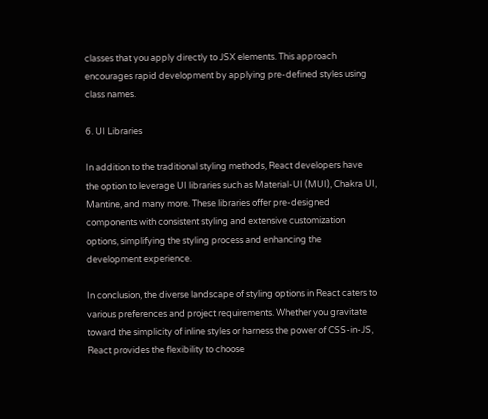classes that you apply directly to JSX elements. This approach encourages rapid development by applying pre-defined styles using class names.

6. UI Libraries

In addition to the traditional styling methods, React developers have the option to leverage UI libraries such as Material-UI (MUI), Chakra UI, Mantine, and many more. These libraries offer pre-designed components with consistent styling and extensive customization options, simplifying the styling process and enhancing the development experience.

In conclusion, the diverse landscape of styling options in React caters to various preferences and project requirements. Whether you gravitate toward the simplicity of inline styles or harness the power of CSS-in-JS, React provides the flexibility to choose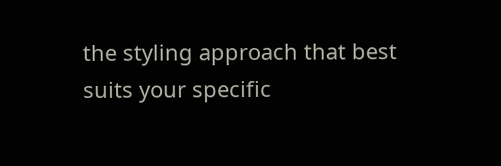the styling approach that best suits your specific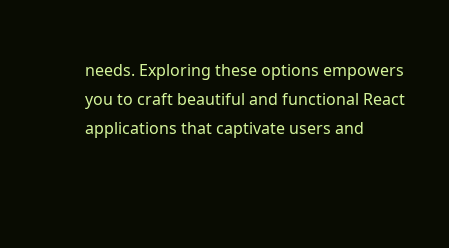needs. Exploring these options empowers you to craft beautiful and functional React applications that captivate users and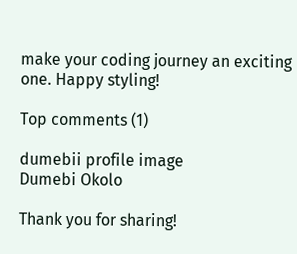make your coding journey an exciting one. Happy styling!

Top comments (1)

dumebii profile image
Dumebi Okolo

Thank you for sharing!